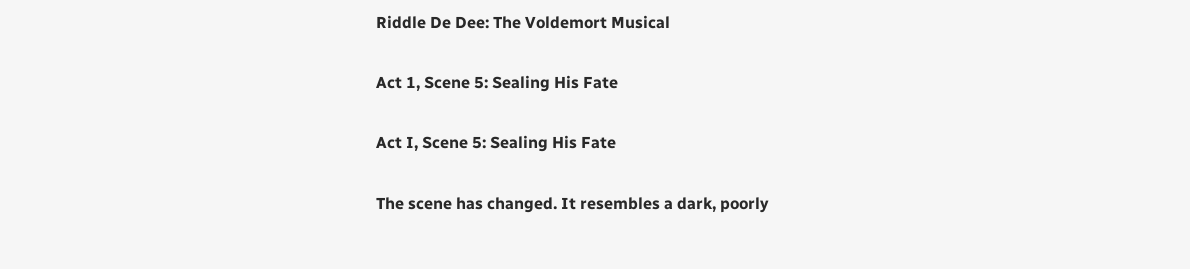Riddle De Dee: The Voldemort Musical

Act 1, Scene 5: Sealing His Fate

Act I, Scene 5: Sealing His Fate

The scene has changed. It resembles a dark, poorly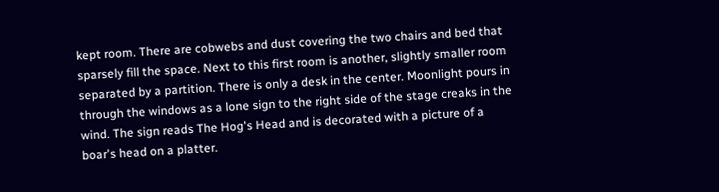kept room. There are cobwebs and dust covering the two chairs and bed that sparsely fill the space. Next to this first room is another, slightly smaller room separated by a partition. There is only a desk in the center. Moonlight pours in through the windows as a lone sign to the right side of the stage creaks in the wind. The sign reads The Hog's Head and is decorated with a picture of a boar's head on a platter.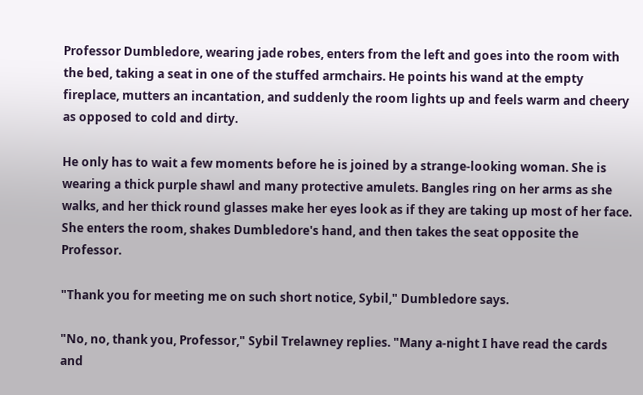Professor Dumbledore, wearing jade robes, enters from the left and goes into the room with the bed, taking a seat in one of the stuffed armchairs. He points his wand at the empty fireplace, mutters an incantation, and suddenly the room lights up and feels warm and cheery as opposed to cold and dirty.

He only has to wait a few moments before he is joined by a strange-looking woman. She is wearing a thick purple shawl and many protective amulets. Bangles ring on her arms as she walks, and her thick round glasses make her eyes look as if they are taking up most of her face. She enters the room, shakes Dumbledore's hand, and then takes the seat opposite the Professor.

"Thank you for meeting me on such short notice, Sybil," Dumbledore says.

"No, no, thank you, Professor," Sybil Trelawney replies. "Many a-night I have read the cards and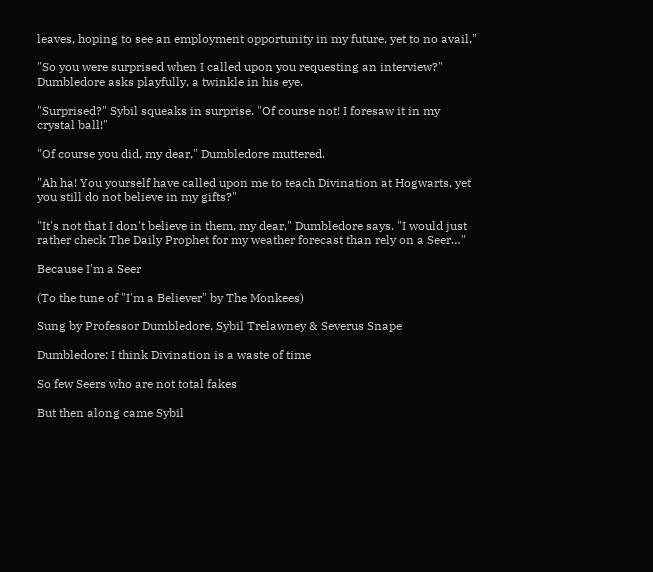leaves, hoping to see an employment opportunity in my future, yet to no avail."

"So you were surprised when I called upon you requesting an interview?" Dumbledore asks playfully, a twinkle in his eye.

"Surprised?" Sybil squeaks in surprise. "Of course not! I foresaw it in my crystal ball!"

"Of course you did, my dear," Dumbledore muttered.

"Ah ha! You yourself have called upon me to teach Divination at Hogwarts, yet you still do not believe in my gifts?"

"It's not that I don't believe in them, my dear," Dumbledore says. "I would just rather check The Daily Prophet for my weather forecast than rely on a Seer…"

Because I'm a Seer

(To the tune of "I'm a Believer" by The Monkees)

Sung by Professor Dumbledore, Sybil Trelawney & Severus Snape

Dumbledore: I think Divination is a waste of time

So few Seers who are not total fakes

But then along came Sybil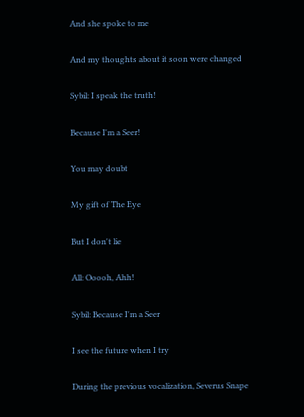And she spoke to me

And my thoughts about it soon were changed

Sybil: I speak the truth!

Because I'm a Seer!

You may doubt

My gift of The Eye

But I don't lie

All: Ooooh, Ahh!

Sybil: Because I'm a Seer

I see the future when I try

During the previous vocalization, Severus Snape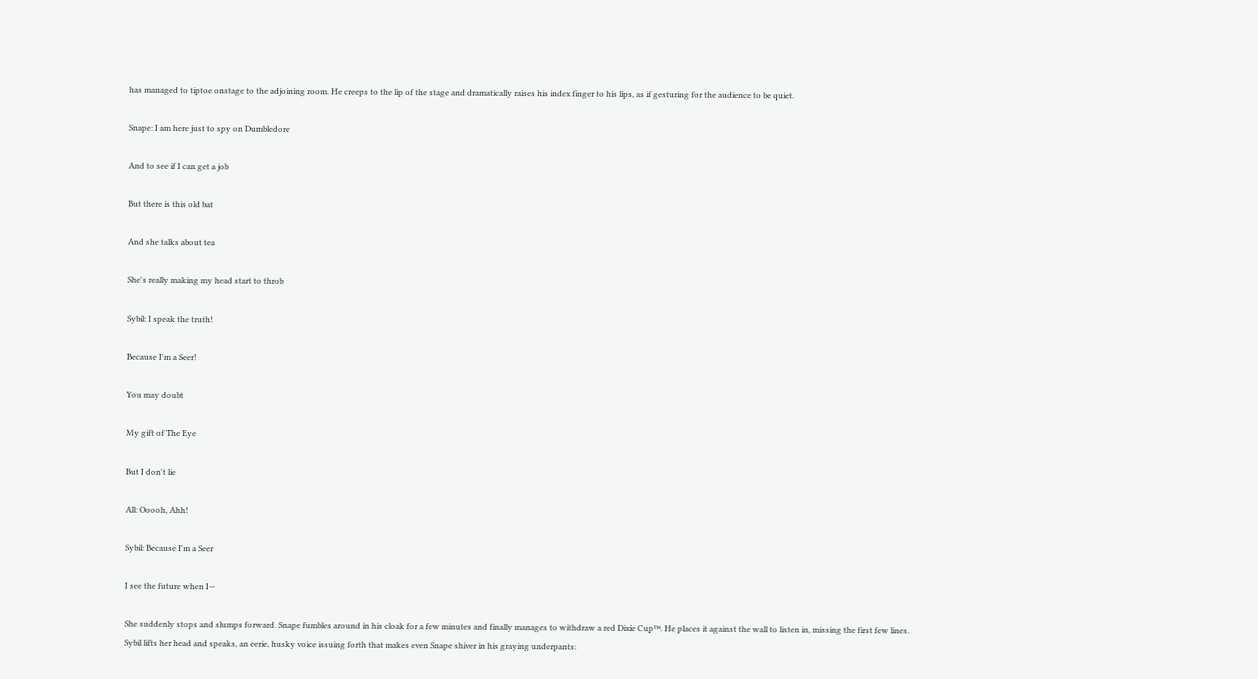has managed to tiptoe onstage to the adjoining room. He creeps to the lip of the stage and dramatically raises his index finger to his lips, as if gesturing for the audience to be quiet.

Snape: I am here just to spy on Dumbledore

And to see if I can get a job

But there is this old bat

And she talks about tea

She's really making my head start to throb

Sybil: I speak the truth!

Because I'm a Seer!

You may doubt

My gift of The Eye

But I don't lie

All: Ooooh, Ahh!

Sybil: Because I'm a Seer

I see the future when I—

She suddenly stops and slumps forward. Snape fumbles around in his cloak for a few minutes and finally manages to withdraw a red Dixie Cup™. He places it against the wall to listen in, missing the first few lines. Sybil lifts her head and speaks, an eerie, husky voice issuing forth that makes even Snape shiver in his graying underpants: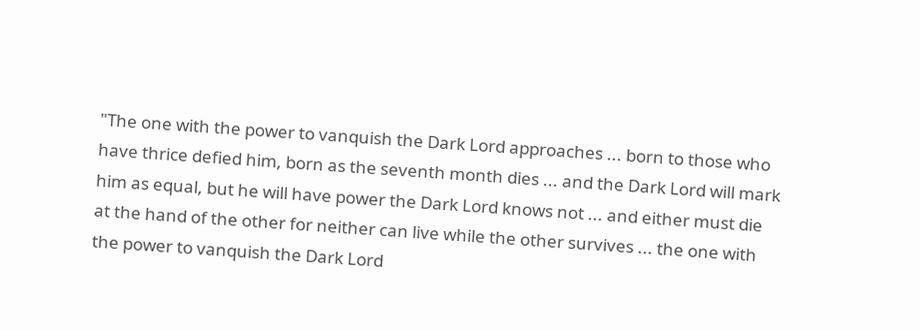"The one with the power to vanquish the Dark Lord approaches ... born to those who have thrice defied him, born as the seventh month dies ... and the Dark Lord will mark him as equal, but he will have power the Dark Lord knows not ... and either must die at the hand of the other for neither can live while the other survives ... the one with the power to vanquish the Dark Lord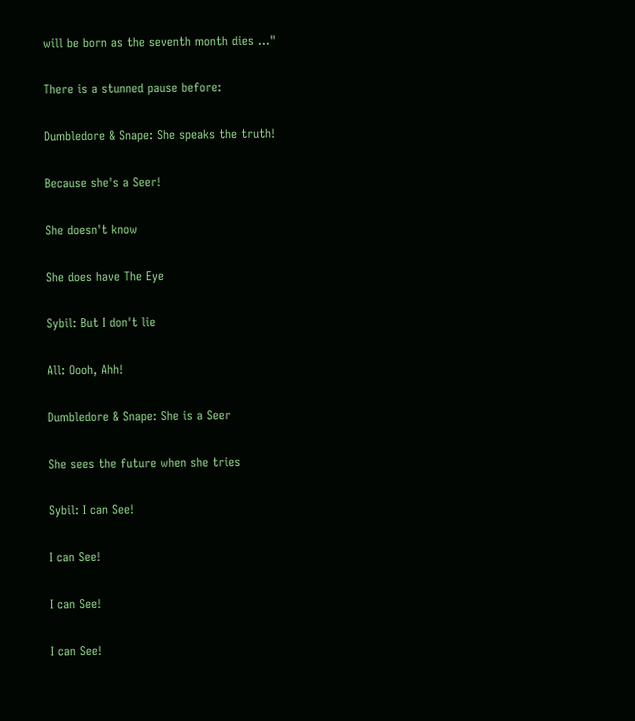will be born as the seventh month dies ..."

There is a stunned pause before:

Dumbledore & Snape: She speaks the truth!

Because she's a Seer!

She doesn't know

She does have The Eye

Sybil: But I don't lie

All: Oooh, Ahh!

Dumbledore & Snape: She is a Seer

She sees the future when she tries

Sybil: I can See!

I can See!

I can See!

I can See!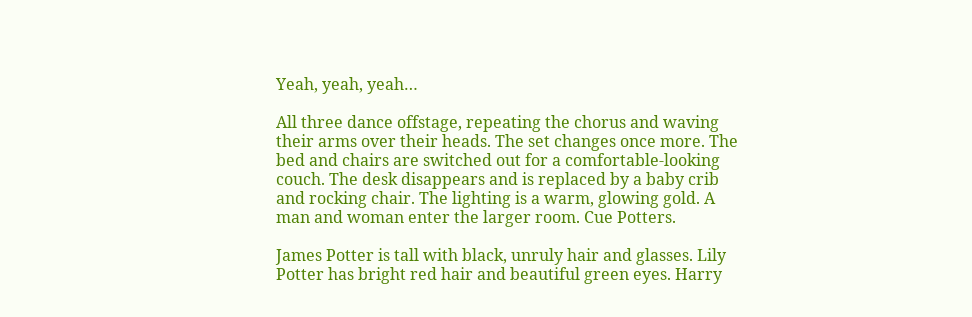Yeah, yeah, yeah…

All three dance offstage, repeating the chorus and waving their arms over their heads. The set changes once more. The bed and chairs are switched out for a comfortable-looking couch. The desk disappears and is replaced by a baby crib and rocking chair. The lighting is a warm, glowing gold. A man and woman enter the larger room. Cue Potters.

James Potter is tall with black, unruly hair and glasses. Lily Potter has bright red hair and beautiful green eyes. Harry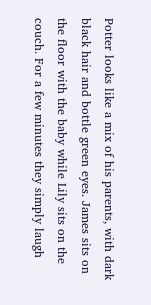Potter looks like a mix of his parents, with dark black hair and bottle green eyes. James sits on the floor with the baby while Lily sits on the couch. For a few minutes they simply laugh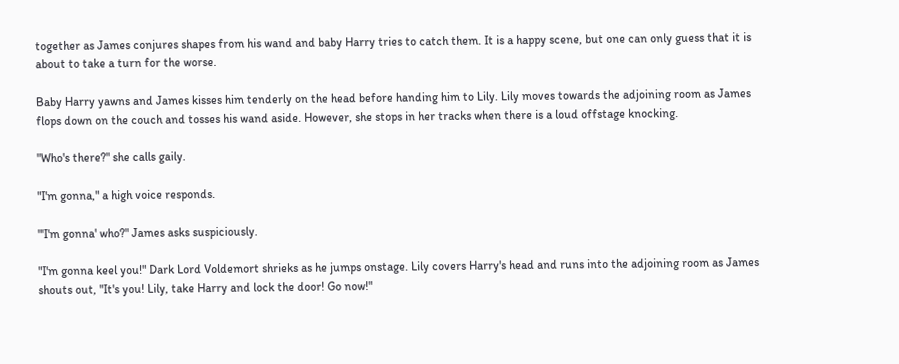together as James conjures shapes from his wand and baby Harry tries to catch them. It is a happy scene, but one can only guess that it is about to take a turn for the worse.

Baby Harry yawns and James kisses him tenderly on the head before handing him to Lily. Lily moves towards the adjoining room as James flops down on the couch and tosses his wand aside. However, she stops in her tracks when there is a loud offstage knocking.

"Who's there?" she calls gaily.

"I'm gonna," a high voice responds.

"'I'm gonna' who?" James asks suspiciously.

"I'm gonna keel you!" Dark Lord Voldemort shrieks as he jumps onstage. Lily covers Harry's head and runs into the adjoining room as James shouts out, "It's you! Lily, take Harry and lock the door! Go now!"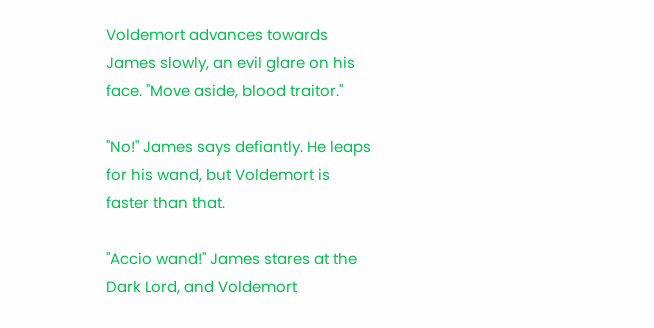Voldemort advances towards James slowly, an evil glare on his face. "Move aside, blood traitor."

"No!" James says defiantly. He leaps for his wand, but Voldemort is faster than that.

"Accio wand!" James stares at the Dark Lord, and Voldemort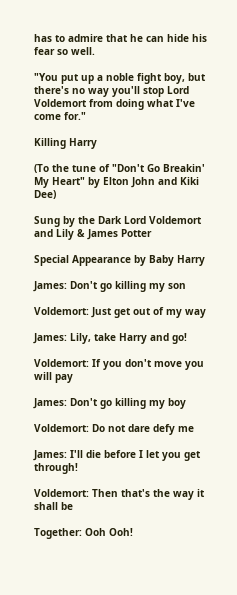has to admire that he can hide his fear so well.

"You put up a noble fight boy, but there's no way you'll stop Lord Voldemort from doing what I've come for."

Killing Harry

(To the tune of "Don't Go Breakin' My Heart" by Elton John and Kiki Dee)

Sung by the Dark Lord Voldemort and Lily & James Potter

Special Appearance by Baby Harry

James: Don't go killing my son

Voldemort: Just get out of my way

James: Lily, take Harry and go!

Voldemort: If you don't move you will pay

James: Don't go killing my boy

Voldemort: Do not dare defy me

James: I'll die before I let you get through!

Voldemort: Then that's the way it shall be

Together: Ooh Ooh!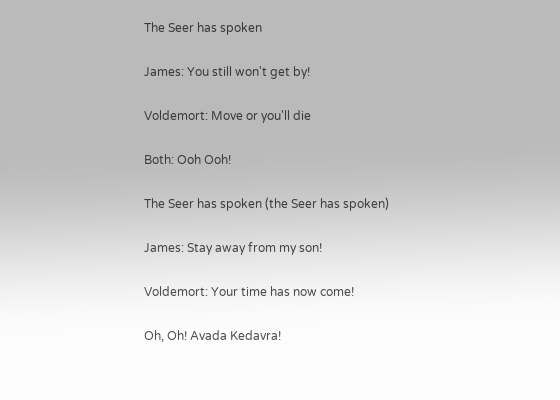The Seer has spoken

James: You still won't get by!

Voldemort: Move or you'll die

Both: Ooh Ooh!

The Seer has spoken (the Seer has spoken)

James: Stay away from my son!

Voldemort: Your time has now come!

Oh, Oh! Avada Kedavra!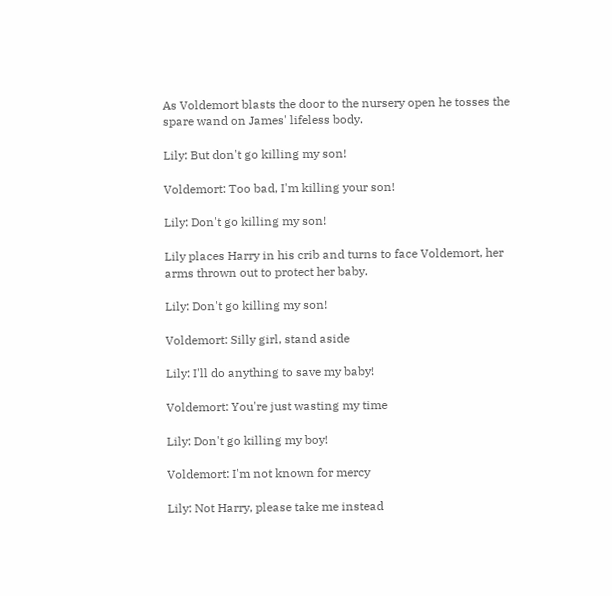As Voldemort blasts the door to the nursery open he tosses the spare wand on James' lifeless body.

Lily: But don't go killing my son!

Voldemort: Too bad, I'm killing your son!

Lily: Don't go killing my son!

Lily places Harry in his crib and turns to face Voldemort, her arms thrown out to protect her baby.

Lily: Don't go killing my son!

Voldemort: Silly girl, stand aside

Lily: I'll do anything to save my baby!

Voldemort: You're just wasting my time

Lily: Don't go killing my boy!

Voldemort: I'm not known for mercy

Lily: Not Harry, please take me instead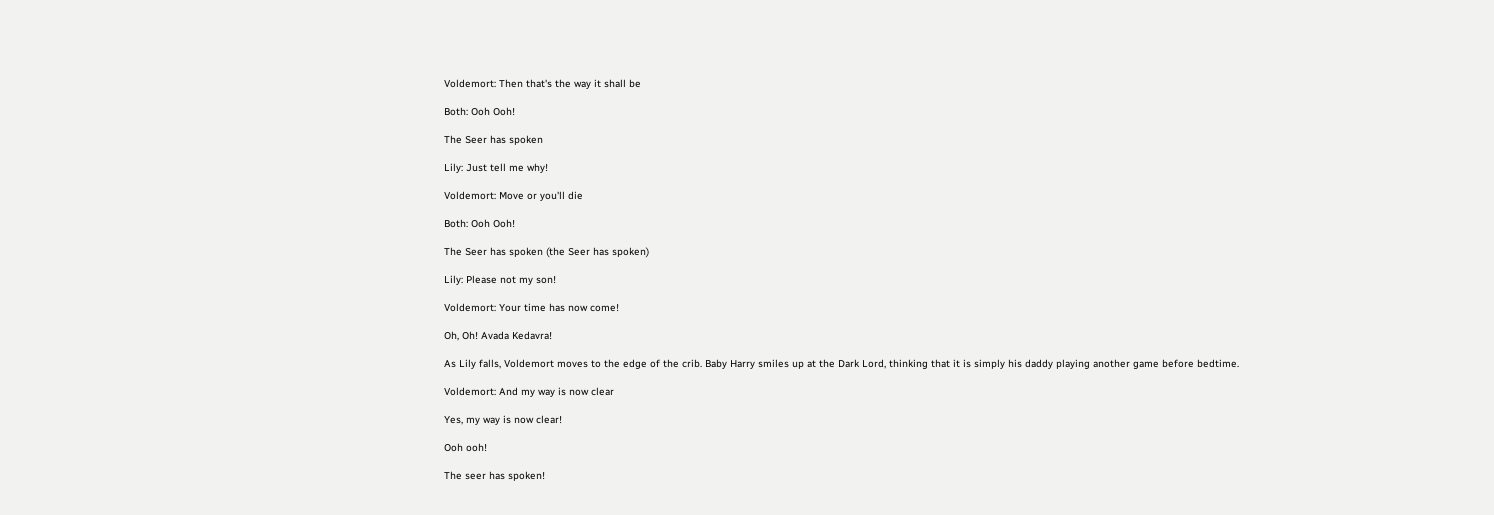Voldemort: Then that's the way it shall be

Both: Ooh Ooh!

The Seer has spoken

Lily: Just tell me why!

Voldemort: Move or you'll die

Both: Ooh Ooh!

The Seer has spoken (the Seer has spoken)

Lily: Please not my son!

Voldemort: Your time has now come!

Oh, Oh! Avada Kedavra!

As Lily falls, Voldemort moves to the edge of the crib. Baby Harry smiles up at the Dark Lord, thinking that it is simply his daddy playing another game before bedtime.

Voldemort: And my way is now clear

Yes, my way is now clear!

Ooh ooh!

The seer has spoken!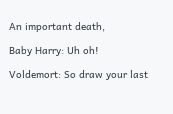An important death,

Baby Harry: Uh oh!

Voldemort: So draw your last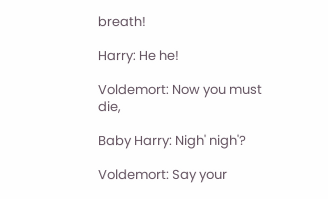breath!

Harry: He he!

Voldemort: Now you must die,

Baby Harry: Nigh' nigh'?

Voldemort: Say your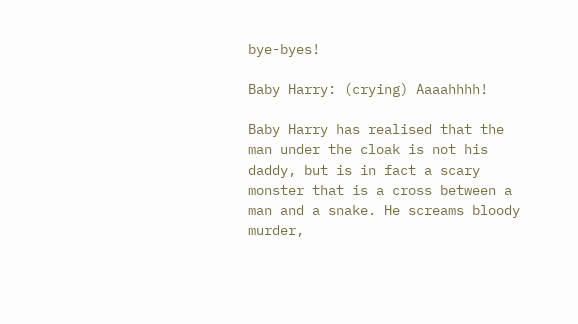bye-byes!

Baby Harry: (crying) Aaaahhhh!

Baby Harry has realised that the man under the cloak is not his daddy, but is in fact a scary monster that is a cross between a man and a snake. He screams bloody murder,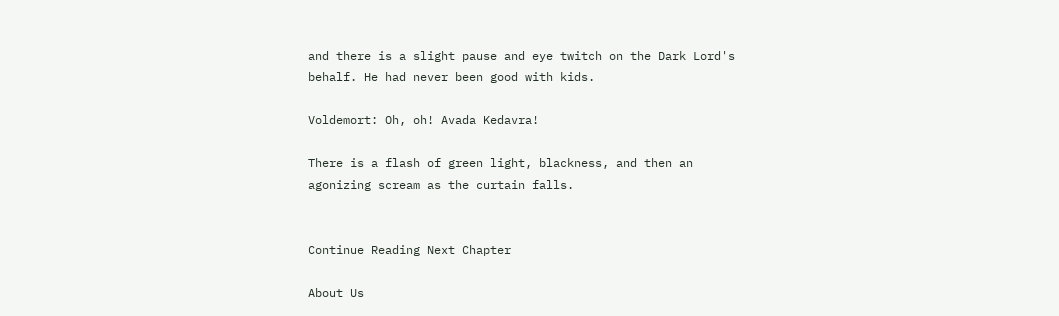and there is a slight pause and eye twitch on the Dark Lord's behalf. He had never been good with kids.

Voldemort: Oh, oh! Avada Kedavra!

There is a flash of green light, blackness, and then an agonizing scream as the curtain falls.


Continue Reading Next Chapter

About Us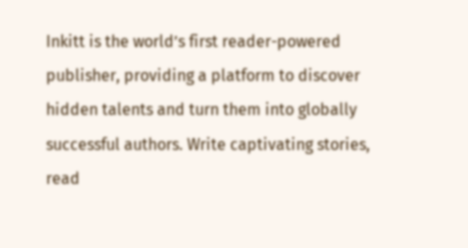Inkitt is the world’s first reader-powered publisher, providing a platform to discover hidden talents and turn them into globally successful authors. Write captivating stories, read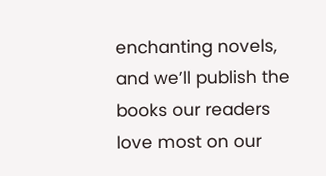enchanting novels, and we’ll publish the books our readers love most on our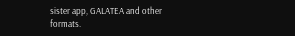sister app, GALATEA and other formats.